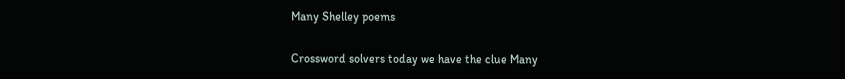Many Shelley poems

Crossword solvers today we have the clue Many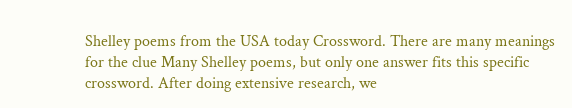Shelley poems from the USA today Crossword. There are many meanings for the clue Many Shelley poems, but only one answer fits this specific crossword. After doing extensive research, we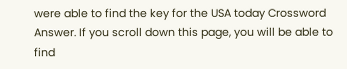were able to find the key for the USA today Crossword Answer. If you scroll down this page, you will be able to find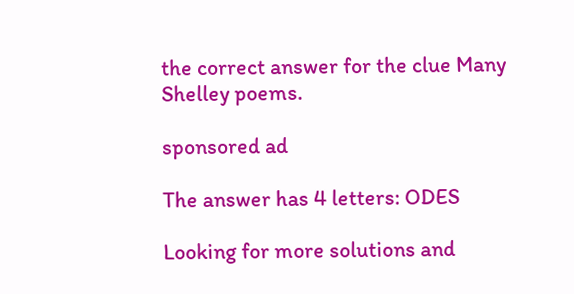the correct answer for the clue Many Shelley poems.

sponsored ad

The answer has 4 letters: ODES

Looking for more solutions and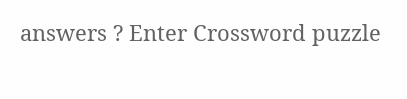answers ? Enter Crossword puzzle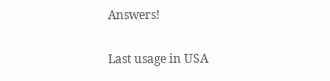Answers!

Last usage in USA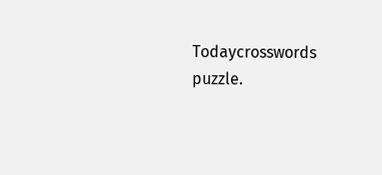Todaycrosswords puzzle.